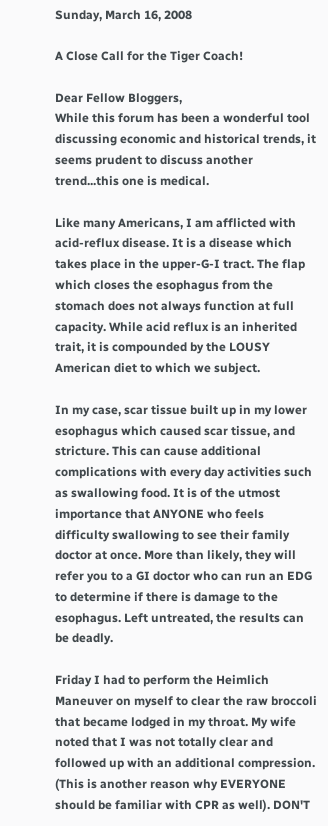Sunday, March 16, 2008

A Close Call for the Tiger Coach!

Dear Fellow Bloggers,
While this forum has been a wonderful tool discussing economic and historical trends, it seems prudent to discuss another trend...this one is medical.

Like many Americans, I am afflicted with acid-reflux disease. It is a disease which takes place in the upper-G-I tract. The flap which closes the esophagus from the stomach does not always function at full capacity. While acid reflux is an inherited trait, it is compounded by the LOUSY American diet to which we subject.

In my case, scar tissue built up in my lower esophagus which caused scar tissue, and stricture. This can cause additional complications with every day activities such as swallowing food. It is of the utmost importance that ANYONE who feels difficulty swallowing to see their family doctor at once. More than likely, they will refer you to a GI doctor who can run an EDG to determine if there is damage to the esophagus. Left untreated, the results can be deadly.

Friday I had to perform the Heimlich Maneuver on myself to clear the raw broccoli that became lodged in my throat. My wife noted that I was not totally clear and followed up with an additional compression. (This is another reason why EVERYONE should be familiar with CPR as well). DON'T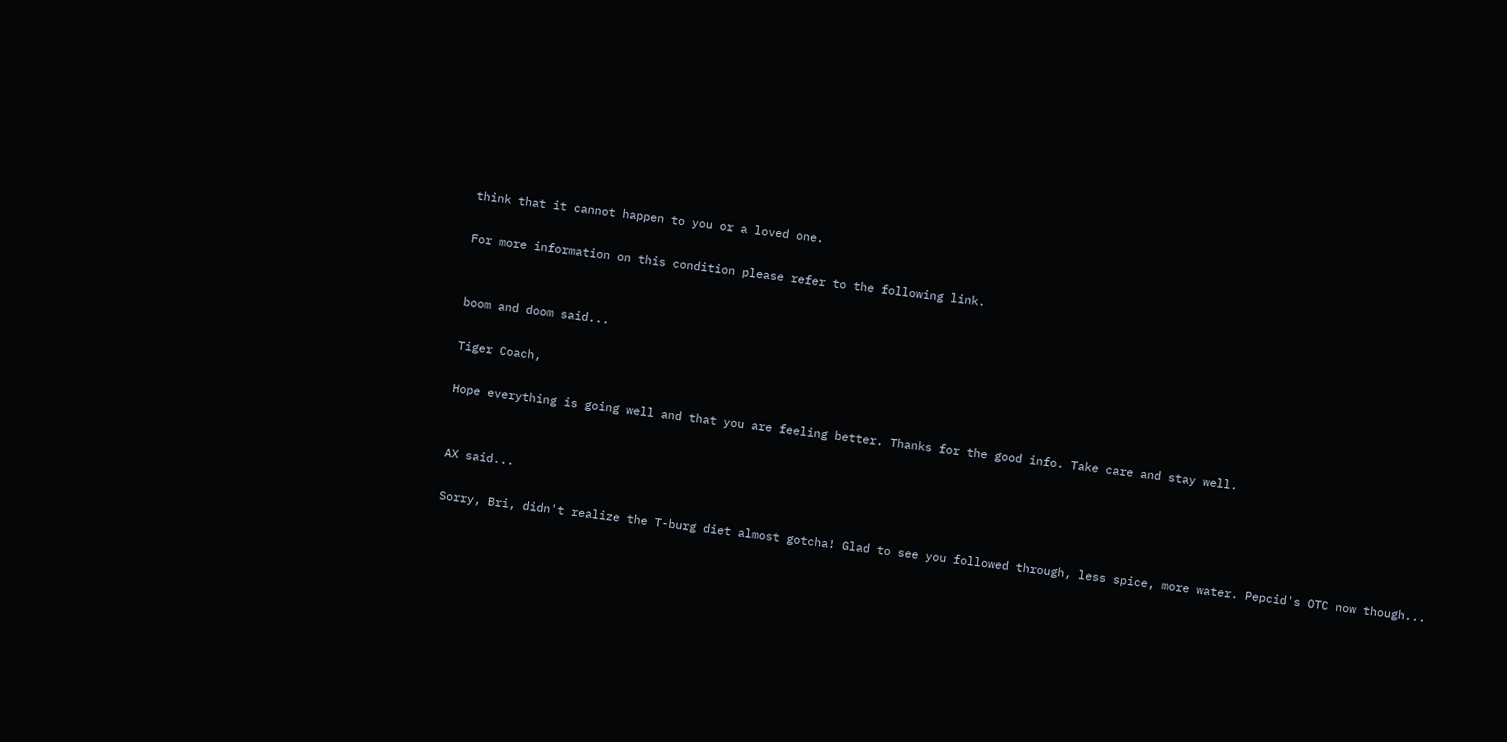think that it cannot happen to you or a loved one.

For more information on this condition please refer to the following link.


boom and doom said...

Tiger Coach,

Hope everything is going well and that you are feeling better. Thanks for the good info. Take care and stay well.


AX said...

Sorry, Bri, didn't realize the T-burg diet almost gotcha! Glad to see you followed through, less spice, more water. Pepcid's OTC now though...